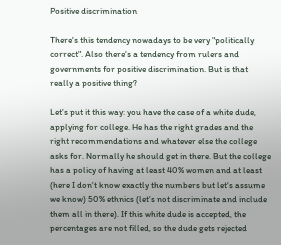Positive discrimination

There's this tendency nowadays to be very "politically correct". Also there's a tendency from rulers and governments for positive discrimination. But is that really a positive thing?

Let's put it this way: you have the case of a white dude, applying for college. He has the right grades and the right recommendations and whatever else the college asks for. Normally he should get in there. But the college has a policy of having at least 40% women and at least (here I don't know exactly the numbers but let's assume we know) 50% ethnics (let's not discriminate and include them all in there). If this white dude is accepted, the percentages are not filled, so the dude gets rejected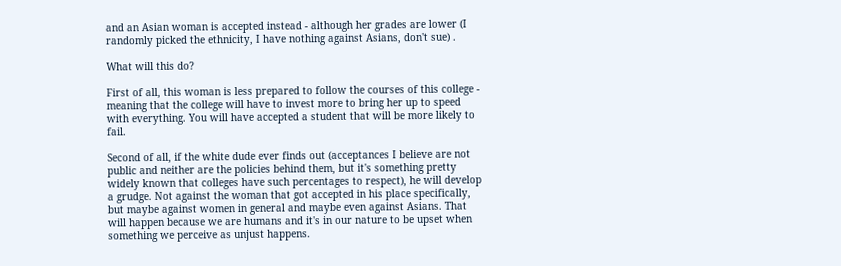and an Asian woman is accepted instead - although her grades are lower (I randomly picked the ethnicity, I have nothing against Asians, don't sue) .

What will this do?

First of all, this woman is less prepared to follow the courses of this college - meaning that the college will have to invest more to bring her up to speed with everything. You will have accepted a student that will be more likely to fail.

Second of all, if the white dude ever finds out (acceptances I believe are not public and neither are the policies behind them, but it's something pretty widely known that colleges have such percentages to respect), he will develop a grudge. Not against the woman that got accepted in his place specifically, but maybe against women in general and maybe even against Asians. That will happen because we are humans and it's in our nature to be upset when something we perceive as unjust happens.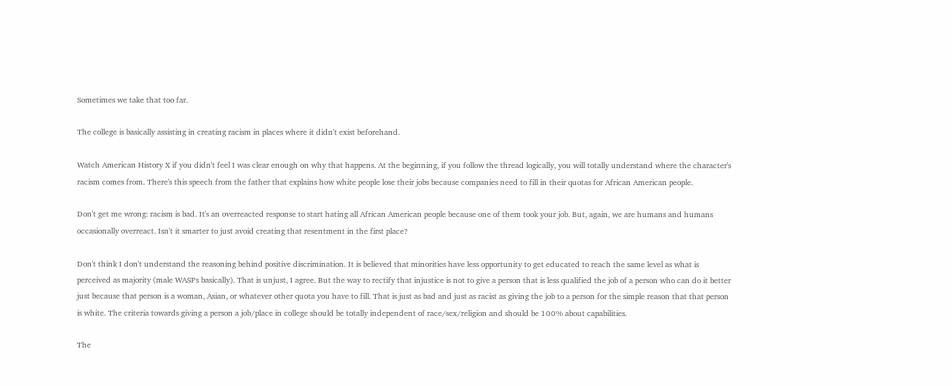Sometimes we take that too far.

The college is basically assisting in creating racism in places where it didn't exist beforehand.

Watch American History X if you didn't feel I was clear enough on why that happens. At the beginning, if you follow the thread logically, you will totally understand where the character's racism comes from. There's this speech from the father that explains how white people lose their jobs because companies need to fill in their quotas for African American people.

Don't get me wrong: racism is bad. It's an overreacted response to start hating all African American people because one of them took your job. But, again, we are humans and humans occasionally overreact. Isn't it smarter to just avoid creating that resentment in the first place?

Don't think I don't understand the reasoning behind positive discrimination. It is believed that minorities have less opportunity to get educated to reach the same level as what is perceived as majority (male WASPs basically). That is unjust, I agree. But the way to rectify that injustice is not to give a person that is less qualified the job of a person who can do it better just because that person is a woman, Asian, or whatever other quota you have to fill. That is just as bad and just as racist as giving the job to a person for the simple reason that that person is white. The criteria towards giving a person a job/place in college should be totally independent of race/sex/religion and should be 100% about capabilities.

The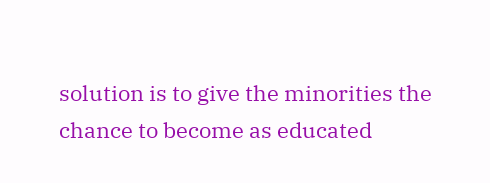solution is to give the minorities the chance to become as educated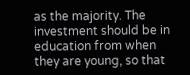as the majority. The investment should be in education from when they are young, so that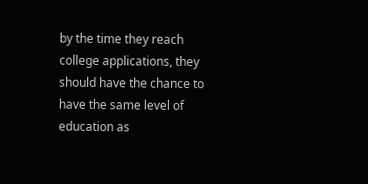by the time they reach college applications, they should have the chance to have the same level of education as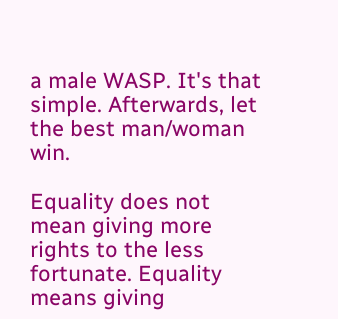a male WASP. It's that simple. Afterwards, let the best man/woman win.

Equality does not mean giving more rights to the less fortunate. Equality means giving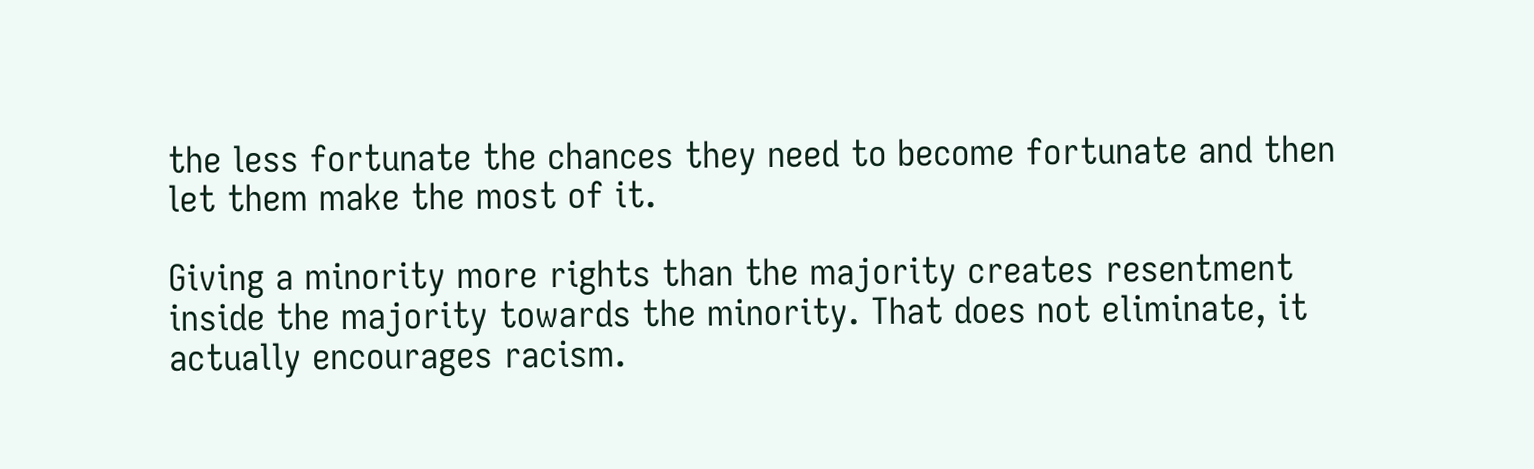the less fortunate the chances they need to become fortunate and then let them make the most of it.

Giving a minority more rights than the majority creates resentment inside the majority towards the minority. That does not eliminate, it actually encourages racism.